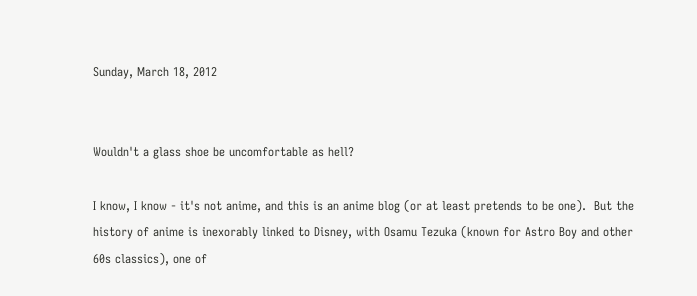Sunday, March 18, 2012


Wouldn't a glass shoe be uncomfortable as hell?

I know, I know - it's not anime, and this is an anime blog (or at least pretends to be one).  But the history of anime is inexorably linked to Disney, with Osamu Tezuka (known for Astro Boy and other 60s classics), one of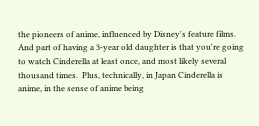the pioneers of anime, influenced by Disney's feature films.  And part of having a 3-year old daughter is that you're going to watch Cinderella at least once, and most likely several thousand times.  Plus, technically, in Japan Cinderella is anime, in the sense of anime being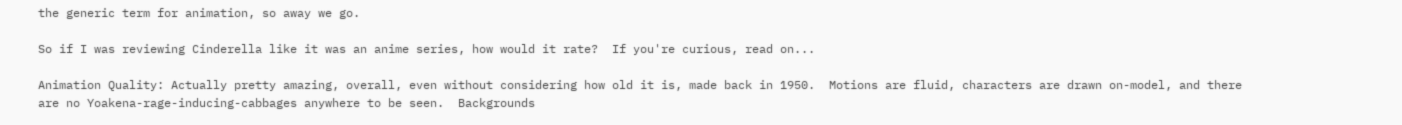the generic term for animation, so away we go.

So if I was reviewing Cinderella like it was an anime series, how would it rate?  If you're curious, read on...

Animation Quality: Actually pretty amazing, overall, even without considering how old it is, made back in 1950.  Motions are fluid, characters are drawn on-model, and there are no Yoakena-rage-inducing-cabbages anywhere to be seen.  Backgrounds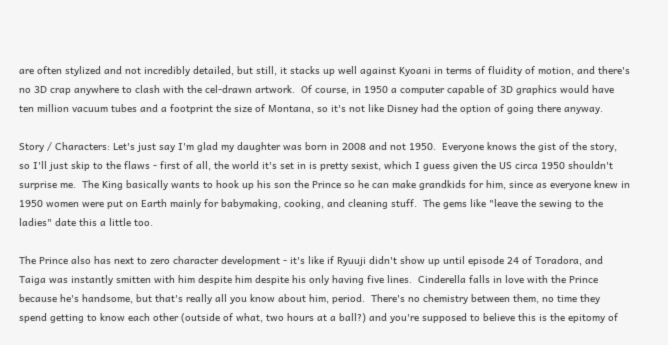are often stylized and not incredibly detailed, but still, it stacks up well against Kyoani in terms of fluidity of motion, and there's no 3D crap anywhere to clash with the cel-drawn artwork.  Of course, in 1950 a computer capable of 3D graphics would have ten million vacuum tubes and a footprint the size of Montana, so it's not like Disney had the option of going there anyway.

Story / Characters: Let's just say I'm glad my daughter was born in 2008 and not 1950.  Everyone knows the gist of the story, so I'll just skip to the flaws - first of all, the world it's set in is pretty sexist, which I guess given the US circa 1950 shouldn't surprise me.  The King basically wants to hook up his son the Prince so he can make grandkids for him, since as everyone knew in 1950 women were put on Earth mainly for babymaking, cooking, and cleaning stuff.  The gems like "leave the sewing to the ladies" date this a little too.

The Prince also has next to zero character development - it's like if Ryuuji didn't show up until episode 24 of Toradora, and Taiga was instantly smitten with him despite him despite his only having five lines.  Cinderella falls in love with the Prince because he's handsome, but that's really all you know about him, period.  There's no chemistry between them, no time they spend getting to know each other (outside of what, two hours at a ball?) and you're supposed to believe this is the epitomy of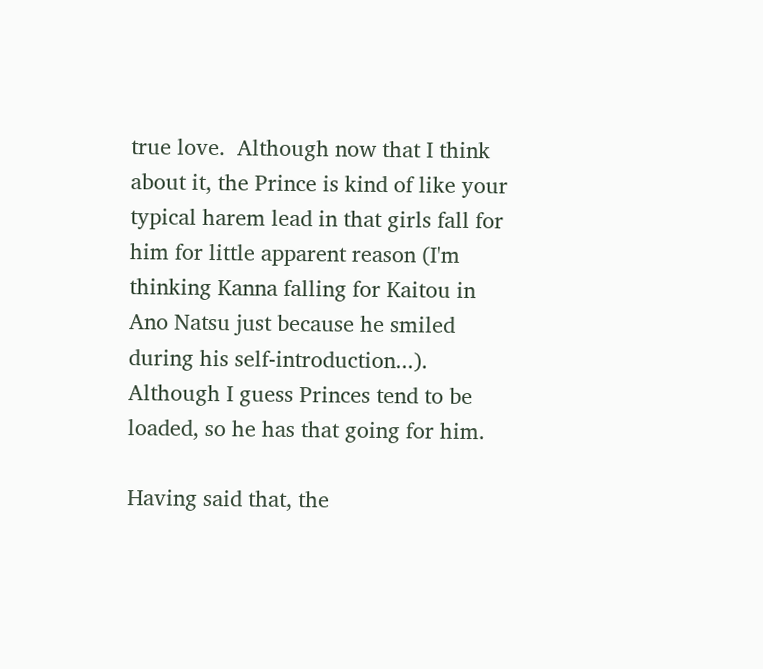true love.  Although now that I think about it, the Prince is kind of like your typical harem lead in that girls fall for him for little apparent reason (I'm thinking Kanna falling for Kaitou in Ano Natsu just because he smiled during his self-introduction...).  Although I guess Princes tend to be loaded, so he has that going for him.

Having said that, the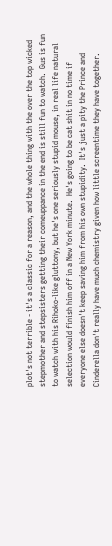plot's not terrible - it's a classic for a reason, and the whole thing with the over the top wicked stepmother and stepsisters getting their comeuppance in the end is still fun to watch.  Gus is fun to watch with his Rihoko-like gluttony, but he's one seriously stupid mouse, in real life natural selection would finish him off in a New York minute.  He's going to be cat shit in no time if everyone else doesn't keep saving him from his own stupidity.  It's just a pity the Prince and Cinderella don't really have much chemistry given how little screentime they have together.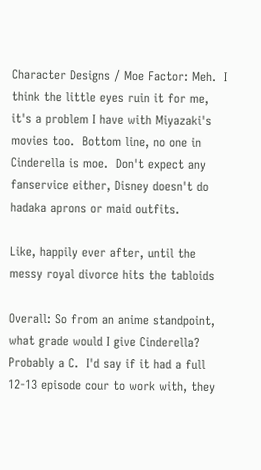Character Designs / Moe Factor: Meh.  I think the little eyes ruin it for me, it's a problem I have with Miyazaki's movies too.  Bottom line, no one in Cinderella is moe.  Don't expect any fanservice either, Disney doesn't do hadaka aprons or maid outfits.

Like, happily ever after, until the messy royal divorce hits the tabloids

Overall: So from an anime standpoint, what grade would I give Cinderella?  Probably a C.  I'd say if it had a full 12-13 episode cour to work with, they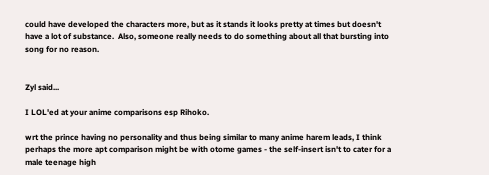could have developed the characters more, but as it stands it looks pretty at times but doesn't have a lot of substance.  Also, someone really needs to do something about all that bursting into song for no reason.


Zyl said...

I LOL'ed at your anime comparisons esp Rihoko.

wrt the prince having no personality and thus being similar to many anime harem leads, I think perhaps the more apt comparison might be with otome games - the self-insert isn't to cater for a male teenage high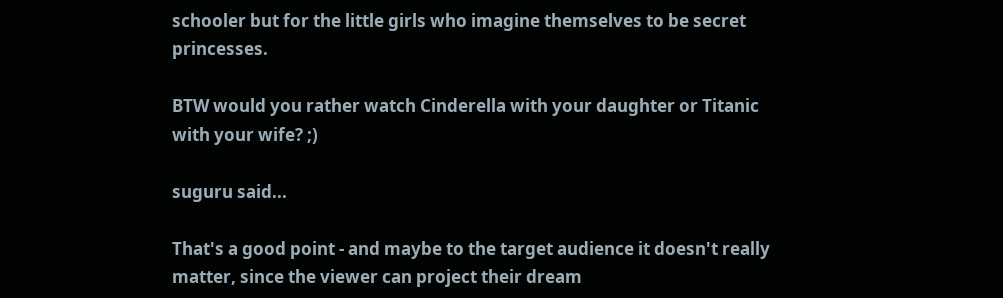schooler but for the little girls who imagine themselves to be secret princesses.

BTW would you rather watch Cinderella with your daughter or Titanic with your wife? ;)

suguru said...

That's a good point - and maybe to the target audience it doesn't really matter, since the viewer can project their dream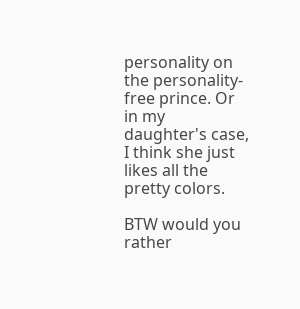personality on the personality-free prince. Or in my daughter's case, I think she just likes all the pretty colors.

BTW would you rather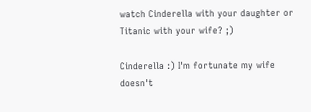watch Cinderella with your daughter or Titanic with your wife? ;)

Cinderella :) I'm fortunate my wife doesn't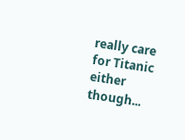really care for Titanic either though...